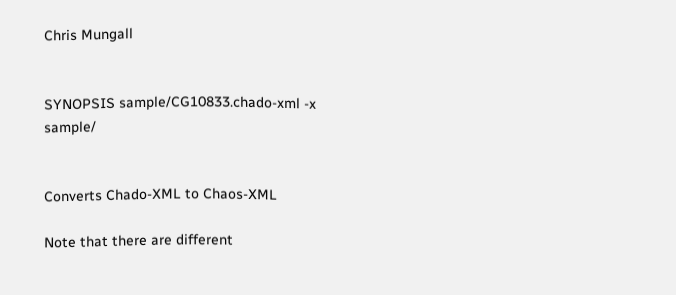Chris Mungall


SYNOPSIS sample/CG10833.chado-xml -x sample/


Converts Chado-XML to Chaos-XML

Note that there are different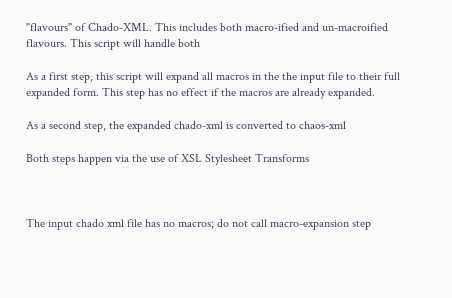"flavours" of Chado-XML. This includes both macro-ified and un-macroified flavours. This script will handle both

As a first step, this script will expand all macros in the the input file to their full expanded form. This step has no effect if the macros are already expanded.

As a second step, the expanded chado-xml is converted to chaos-xml

Both steps happen via the use of XSL Stylesheet Transforms



The input chado xml file has no macros; do not call macro-expansion step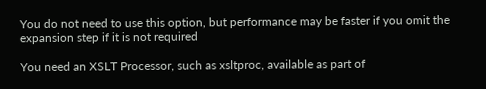You do not need to use this option, but performance may be faster if you omit the expansion step if it is not required

You need an XSLT Processor, such as xsltproc, available as part of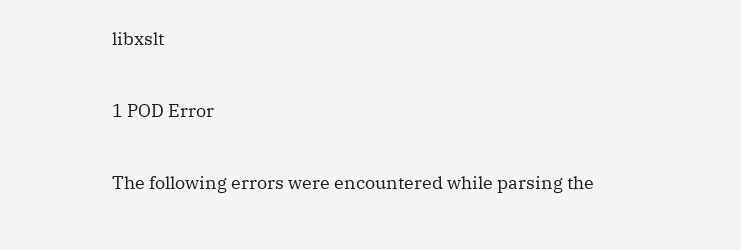libxslt

1 POD Error

The following errors were encountered while parsing the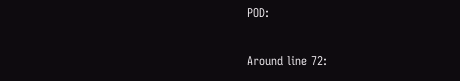POD:

Around line 72: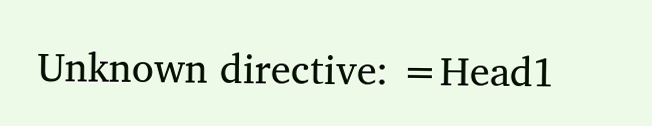Unknown directive: =Head1